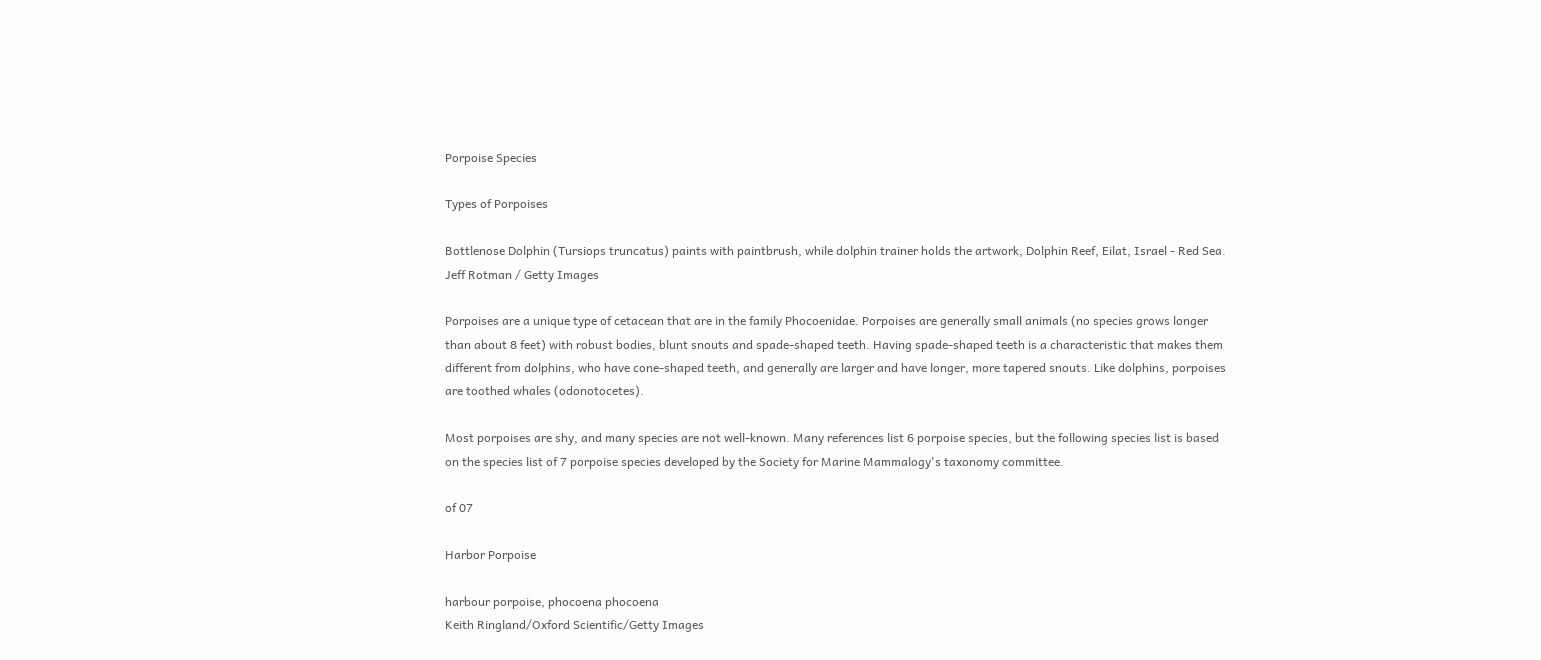Porpoise Species

Types of Porpoises

Bottlenose Dolphin (Tursiops truncatus) paints with paintbrush, while dolphin trainer holds the artwork, Dolphin Reef, Eilat, Israel - Red Sea.
Jeff Rotman / Getty Images

Porpoises are a unique type of cetacean that are in the family Phocoenidae. Porpoises are generally small animals (no species grows longer than about 8 feet) with robust bodies, blunt snouts and spade-shaped teeth. Having spade-shaped teeth is a characteristic that makes them different from dolphins, who have cone-shaped teeth, and generally are larger and have longer, more tapered snouts. Like dolphins, porpoises are toothed whales (odonotocetes).

Most porpoises are shy, and many species are not well-known. Many references list 6 porpoise species, but the following species list is based on the species list of 7 porpoise species developed by the Society for Marine Mammalogy's taxonomy committee.

of 07

Harbor Porpoise

harbour porpoise, phocoena phocoena
Keith Ringland/Oxford Scientific/Getty Images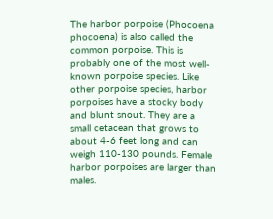The harbor porpoise (Phocoena phocoena) is also called the common porpoise. This is probably one of the most well-known porpoise species. Like other porpoise species, harbor porpoises have a stocky body and blunt snout. They are a small cetacean that grows to about 4-6 feet long and can weigh 110-130 pounds. Female harbor porpoises are larger than males.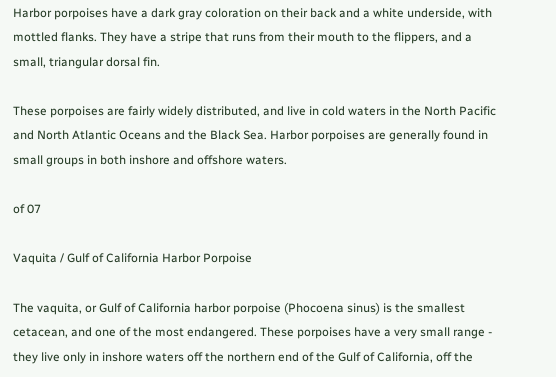Harbor porpoises have a dark gray coloration on their back and a white underside, with mottled flanks. They have a stripe that runs from their mouth to the flippers, and a small, triangular dorsal fin.

These porpoises are fairly widely distributed, and live in cold waters in the North Pacific and North Atlantic Oceans and the Black Sea. Harbor porpoises are generally found in small groups in both inshore and offshore waters.

of 07

Vaquita / Gulf of California Harbor Porpoise

The vaquita, or Gulf of California harbor porpoise (Phocoena sinus) is the smallest cetacean, and one of the most endangered. These porpoises have a very small range - they live only in inshore waters off the northern end of the Gulf of California, off the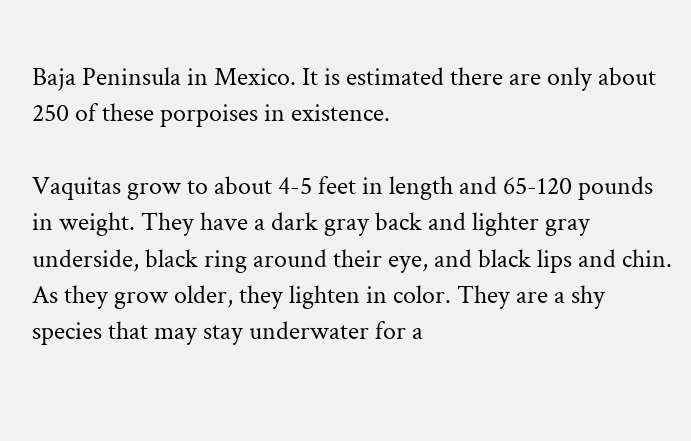Baja Peninsula in Mexico. It is estimated there are only about 250 of these porpoises in existence.

Vaquitas grow to about 4-5 feet in length and 65-120 pounds in weight. They have a dark gray back and lighter gray underside, black ring around their eye, and black lips and chin. As they grow older, they lighten in color. They are a shy species that may stay underwater for a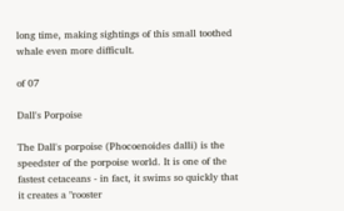long time, making sightings of this small toothed whale even more difficult.

of 07

Dall's Porpoise

The Dall's porpoise (Phocoenoides dalli) is the speedster of the porpoise world. It is one of the fastest cetaceans - in fact, it swims so quickly that it creates a "rooster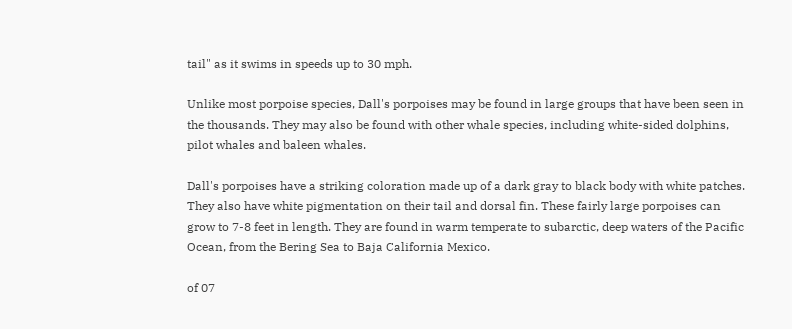tail" as it swims in speeds up to 30 mph.

Unlike most porpoise species, Dall's porpoises may be found in large groups that have been seen in the thousands. They may also be found with other whale species, including white-sided dolphins, pilot whales and baleen whales.

Dall's porpoises have a striking coloration made up of a dark gray to black body with white patches. They also have white pigmentation on their tail and dorsal fin. These fairly large porpoises can grow to 7-8 feet in length. They are found in warm temperate to subarctic, deep waters of the Pacific Ocean, from the Bering Sea to Baja California Mexico.

of 07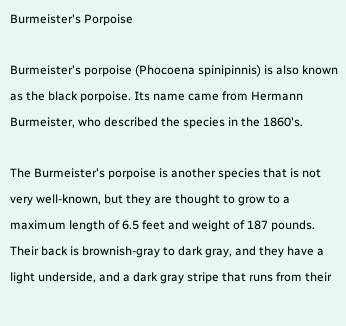Burmeister's Porpoise

Burmeister's porpoise (Phocoena spinipinnis) is also known as the black porpoise. Its name came from Hermann Burmeister, who described the species in the 1860's.

The Burmeister's porpoise is another species that is not very well-known, but they are thought to grow to a maximum length of 6.5 feet and weight of 187 pounds. Their back is brownish-gray to dark gray, and they have a light underside, and a dark gray stripe that runs from their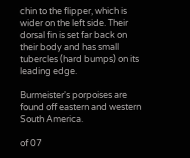chin to the flipper, which is wider on the left side. Their dorsal fin is set far back on their body and has small tubercles (hard bumps) on its leading edge.

Burmeister's porpoises are found off eastern and western South America.

of 07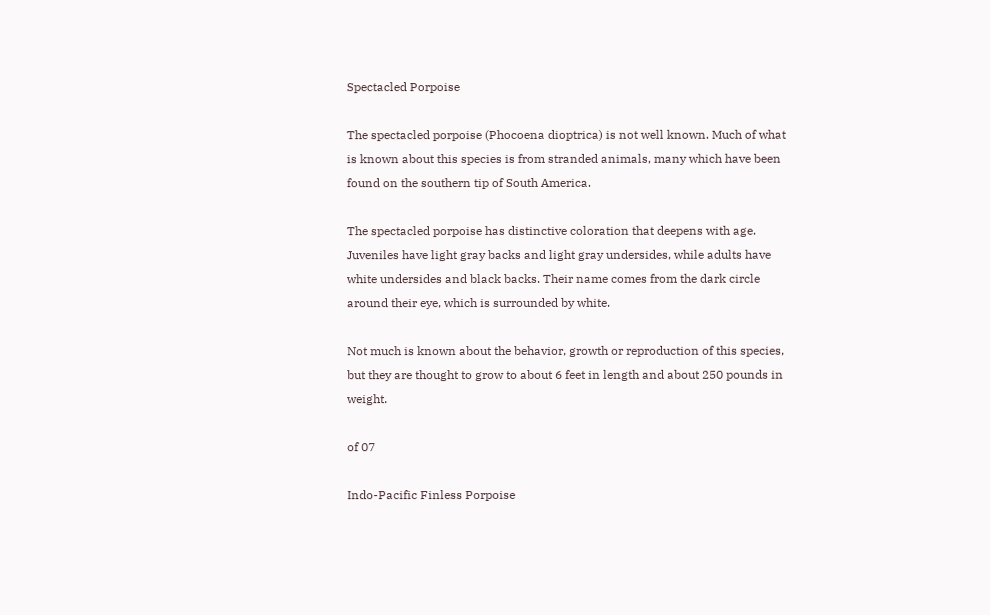Spectacled Porpoise

The spectacled porpoise (Phocoena dioptrica) is not well known. Much of what is known about this species is from stranded animals, many which have been found on the southern tip of South America.

The spectacled porpoise has distinctive coloration that deepens with age. Juveniles have light gray backs and light gray undersides, while adults have white undersides and black backs. Their name comes from the dark circle around their eye, which is surrounded by white.

Not much is known about the behavior, growth or reproduction of this species, but they are thought to grow to about 6 feet in length and about 250 pounds in weight.

of 07

Indo-Pacific Finless Porpoise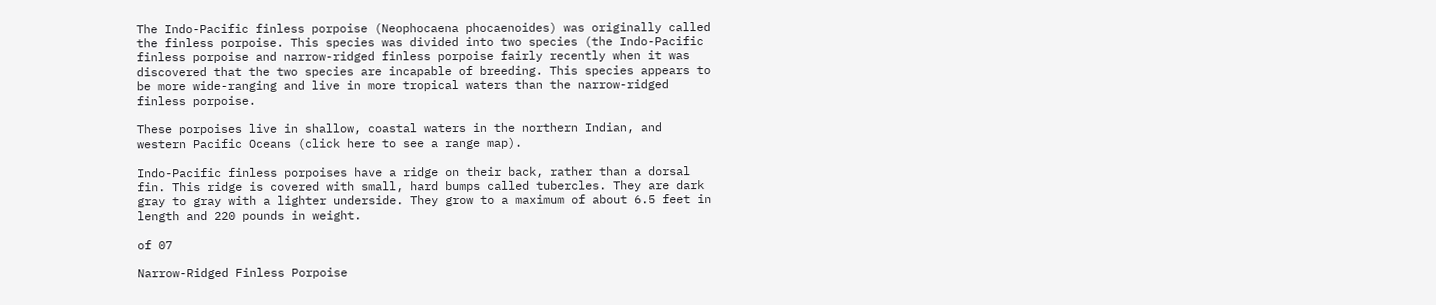The Indo-Pacific finless porpoise (Neophocaena phocaenoides) was originally called the finless porpoise. This species was divided into two species (the Indo-Pacific finless porpoise and narrow-ridged finless porpoise fairly recently when it was discovered that the two species are incapable of breeding. This species appears to be more wide-ranging and live in more tropical waters than the narrow-ridged finless porpoise.

These porpoises live in shallow, coastal waters in the northern Indian, and western Pacific Oceans (click here to see a range map).

Indo-Pacific finless porpoises have a ridge on their back, rather than a dorsal fin. This ridge is covered with small, hard bumps called tubercles. They are dark gray to gray with a lighter underside. They grow to a maximum of about 6.5 feet in length and 220 pounds in weight.

of 07

Narrow-Ridged Finless Porpoise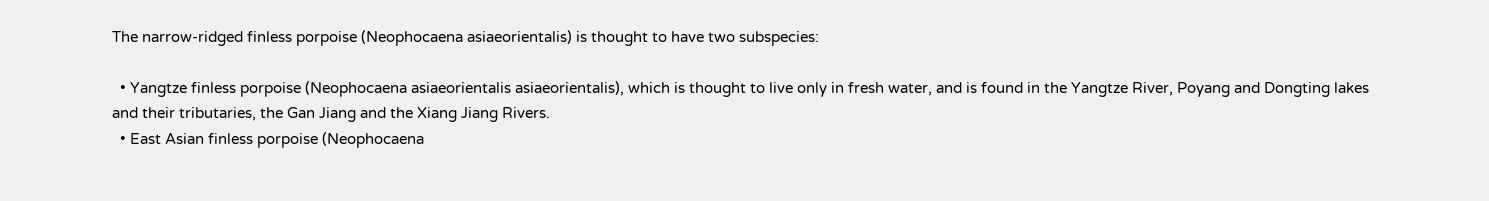The narrow-ridged finless porpoise (Neophocaena asiaeorientalis) is thought to have two subspecies:

  • Yangtze finless porpoise (Neophocaena asiaeorientalis asiaeorientalis), which is thought to live only in fresh water, and is found in the Yangtze River, Poyang and Dongting lakes and their tributaries, the Gan Jiang and the Xiang Jiang Rivers.
  • East Asian finless porpoise (Neophocaena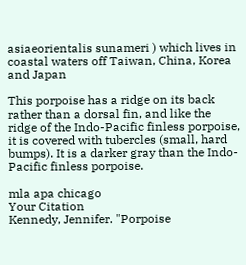asiaeorientalis sunameri ) which lives in coastal waters off Taiwan, China, Korea and Japan

This porpoise has a ridge on its back rather than a dorsal fin, and like the ridge of the Indo-Pacific finless porpoise, it is covered with tubercles (small, hard bumps). It is a darker gray than the Indo-Pacific finless porpoise.

mla apa chicago
Your Citation
Kennedy, Jennifer. "Porpoise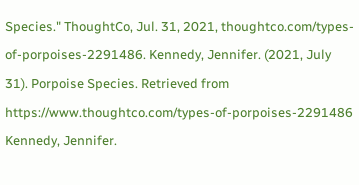Species." ThoughtCo, Jul. 31, 2021, thoughtco.com/types-of-porpoises-2291486. Kennedy, Jennifer. (2021, July 31). Porpoise Species. Retrieved from https://www.thoughtco.com/types-of-porpoises-2291486 Kennedy, Jennifer.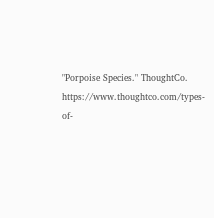"Porpoise Species." ThoughtCo. https://www.thoughtco.com/types-of-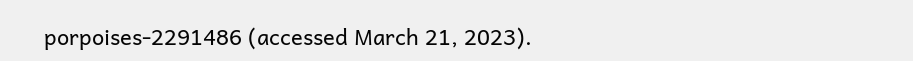porpoises-2291486 (accessed March 21, 2023).